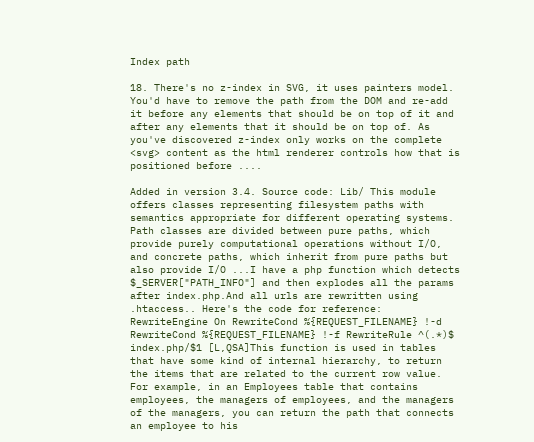Index path

18. There's no z-index in SVG, it uses painters model. You'd have to remove the path from the DOM and re-add it before any elements that should be on top of it and after any elements that it should be on top of. As you've discovered z-index only works on the complete <svg> content as the html renderer controls how that is positioned before ....

Added in version 3.4. Source code: Lib/ This module offers classes representing filesystem paths with semantics appropriate for different operating systems. Path classes are divided between pure paths, which provide purely computational operations without I/O, and concrete paths, which inherit from pure paths but also provide I/O ...I have a php function which detects $_SERVER["PATH_INFO"] and then explodes all the params after index.php.And all urls are rewritten using .htaccess.. Here's the code for reference: RewriteEngine On RewriteCond %{REQUEST_FILENAME} !-d RewriteCond %{REQUEST_FILENAME} !-f RewriteRule ^(.*)$ index.php/$1 [L,QSA]This function is used in tables that have some kind of internal hierarchy, to return the items that are related to the current row value. For example, in an Employees table that contains employees, the managers of employees, and the managers of the managers, you can return the path that connects an employee to his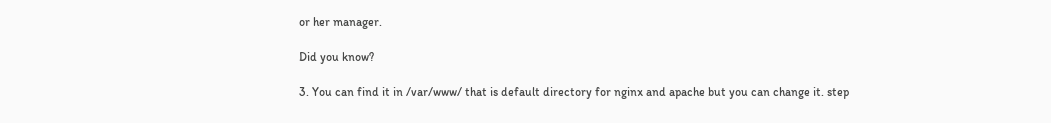or her manager.

Did you know?

3. You can find it in /var/www/ that is default directory for nginx and apache but you can change it. step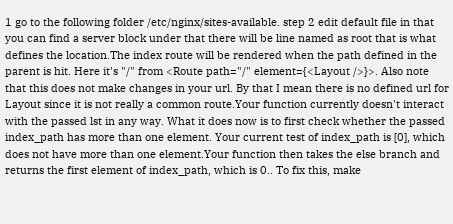1 go to the following folder /etc/nginx/sites-available. step 2 edit default file in that you can find a server block under that there will be line named as root that is what defines the location.The index route will be rendered when the path defined in the parent is hit. Here it's "/" from <Route path="/" element={<Layout />}>. Also note that this does not make changes in your url. By that I mean there is no defined url for Layout since it is not really a common route.Your function currently doesn't interact with the passed lst in any way. What it does now is to first check whether the passed index_path has more than one element. Your current test of index_path is [0], which does not have more than one element.Your function then takes the else branch and returns the first element of index_path, which is 0.. To fix this, make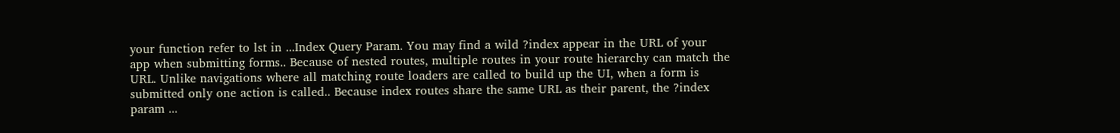your function refer to lst in ...Index Query Param. You may find a wild ?index appear in the URL of your app when submitting forms.. Because of nested routes, multiple routes in your route hierarchy can match the URL. Unlike navigations where all matching route loaders are called to build up the UI, when a form is submitted only one action is called.. Because index routes share the same URL as their parent, the ?index param ...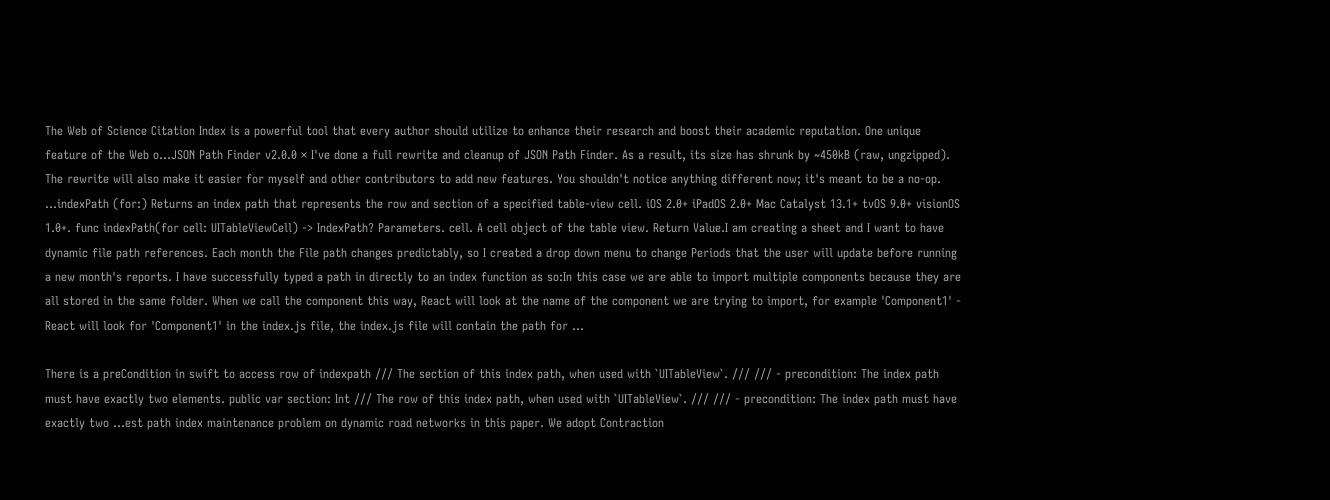The Web of Science Citation Index is a powerful tool that every author should utilize to enhance their research and boost their academic reputation. One unique feature of the Web o...JSON Path Finder v2.0.0 × I've done a full rewrite and cleanup of JSON Path Finder. As a result, its size has shrunk by ~450kB (raw, ungzipped). The rewrite will also make it easier for myself and other contributors to add new features. You shouldn't notice anything different now; it's meant to be a no-op. ...indexPath (for:) Returns an index path that represents the row and section of a specified table-view cell. iOS 2.0+ iPadOS 2.0+ Mac Catalyst 13.1+ tvOS 9.0+ visionOS 1.0+. func indexPath(for cell: UITableViewCell) -> IndexPath? Parameters. cell. A cell object of the table view. Return Value.I am creating a sheet and I want to have dynamic file path references. Each month the File path changes predictably, so I created a drop down menu to change Periods that the user will update before running a new month's reports. I have successfully typed a path in directly to an index function as so:In this case we are able to import multiple components because they are all stored in the same folder. When we call the component this way, React will look at the name of the component we are trying to import, for example 'Component1' - React will look for 'Component1' in the index.js file, the index.js file will contain the path for ...

There is a preCondition in swift to access row of indexpath /// The section of this index path, when used with `UITableView`. /// /// - precondition: The index path must have exactly two elements. public var section: Int /// The row of this index path, when used with `UITableView`. /// /// - precondition: The index path must have exactly two …est path index maintenance problem on dynamic road networks in this paper. We adopt Contraction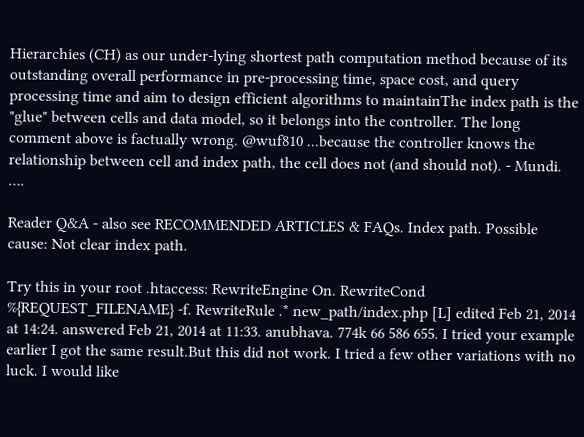Hierarchies (CH) as our under-lying shortest path computation method because of its outstanding overall performance in pre-processing time, space cost, and query processing time and aim to design efficient algorithms to maintainThe index path is the "glue" between cells and data model, so it belongs into the controller. The long comment above is factually wrong. @wuf810 ...because the controller knows the relationship between cell and index path, the cell does not (and should not). - Mundi. ….

Reader Q&A - also see RECOMMENDED ARTICLES & FAQs. Index path. Possible cause: Not clear index path.

Try this in your root .htaccess: RewriteEngine On. RewriteCond %{REQUEST_FILENAME} -f. RewriteRule .* new_path/index.php [L] edited Feb 21, 2014 at 14:24. answered Feb 21, 2014 at 11:33. anubhava. 774k 66 586 655. I tried your example earlier I got the same result.But this did not work. I tried a few other variations with no luck. I would like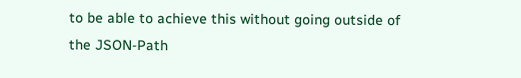to be able to achieve this without going outside of the JSON-Path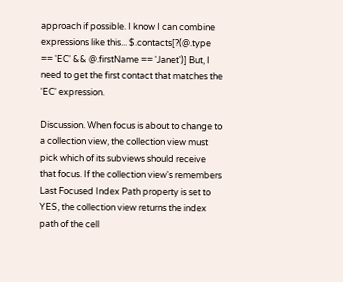approach if possible. I know I can combine expressions like this... $.contacts[?(@.type == 'EC' && @.firstName == 'Janet')] But, I need to get the first contact that matches the 'EC' expression.

Discussion. When focus is about to change to a collection view, the collection view must pick which of its subviews should receive that focus. If the collection view's remembers Last Focused Index Path property is set to YES, the collection view returns the index path of the cell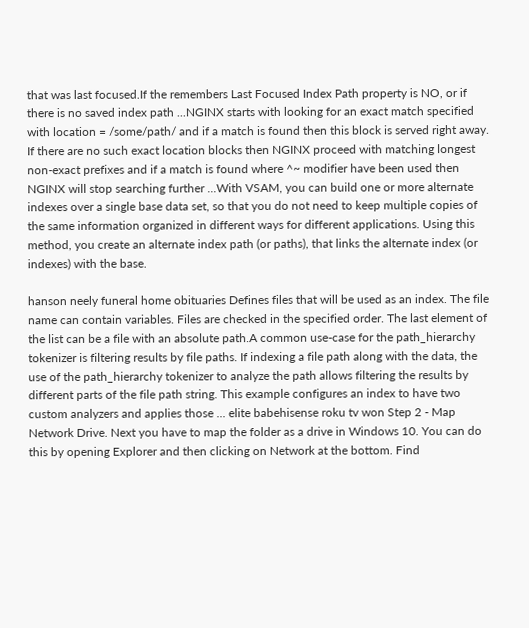that was last focused.If the remembers Last Focused Index Path property is NO, or if there is no saved index path ...NGINX starts with looking for an exact match specified with location = /some/path/ and if a match is found then this block is served right away. If there are no such exact location blocks then NGINX proceed with matching longest non-exact prefixes and if a match is found where ^~ modifier have been used then NGINX will stop searching further ...With VSAM, you can build one or more alternate indexes over a single base data set, so that you do not need to keep multiple copies of the same information organized in different ways for different applications. Using this method, you create an alternate index path (or paths), that links the alternate index (or indexes) with the base.

hanson neely funeral home obituaries Defines files that will be used as an index. The file name can contain variables. Files are checked in the specified order. The last element of the list can be a file with an absolute path.A common use-case for the path_hierarchy tokenizer is filtering results by file paths. If indexing a file path along with the data, the use of the path_hierarchy tokenizer to analyze the path allows filtering the results by different parts of the file path string. This example configures an index to have two custom analyzers and applies those ... elite babehisense roku tv won Step 2 - Map Network Drive. Next you have to map the folder as a drive in Windows 10. You can do this by opening Explorer and then clicking on Network at the bottom. Find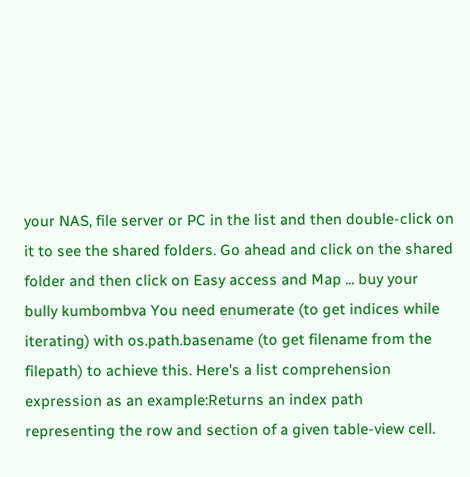your NAS, file server or PC in the list and then double-click on it to see the shared folders. Go ahead and click on the shared folder and then click on Easy access and Map ... buy your bully kumbombva You need enumerate (to get indices while iterating) with os.path.basename (to get filename from the filepath) to achieve this. Here's a list comprehension expression as an example:Returns an index path representing the row and section of a given table-view cell.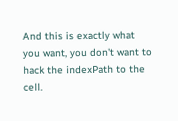And this is exactly what you want, you don't want to hack the indexPath to the cell.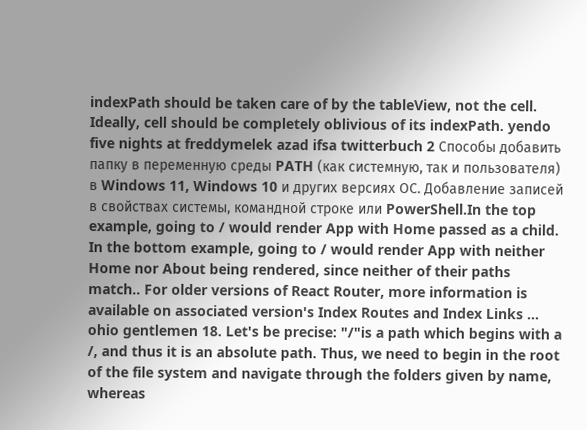indexPath should be taken care of by the tableView, not the cell. Ideally, cell should be completely oblivious of its indexPath. yendo five nights at freddymelek azad ifsa twitterbuch 2 Способы добавить папку в переменную среды PATH (как системную, так и пользователя) в Windows 11, Windows 10 и других версиях ОС. Добавление записей в свойствах системы, командной строке или PowerShell.In the top example, going to / would render App with Home passed as a child. In the bottom example, going to / would render App with neither Home nor About being rendered, since neither of their paths match.. For older versions of React Router, more information is available on associated version's Index Routes and Index Links … ohio gentlemen 18. Let's be precise: "/"is a path which begins with a /, and thus it is an absolute path. Thus, we need to begin in the root of the file system and navigate through the folders given by name, whereas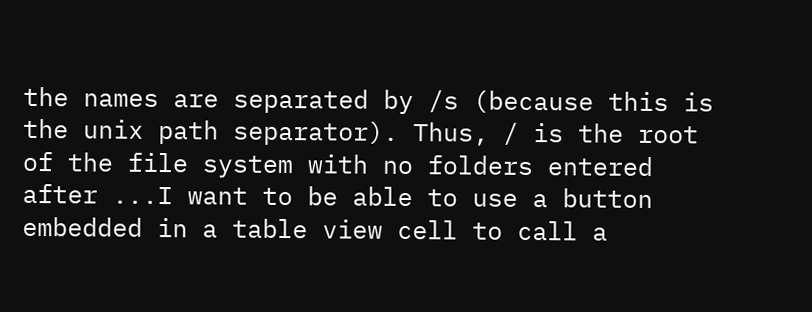the names are separated by /s (because this is the unix path separator). Thus, / is the root of the file system with no folders entered after ...I want to be able to use a button embedded in a table view cell to call a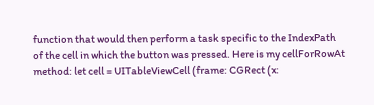function that would then perform a task specific to the IndexPath of the cell in which the button was pressed. Here is my cellForRowAt method: let cell = UITableViewCell (frame: CGRect (x: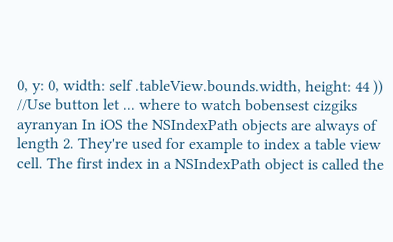0, y: 0, width: self .tableView.bounds.width, height: 44 )) //Use button let ... where to watch bobensest cizgiks ayranyan In iOS the NSIndexPath objects are always of length 2. They're used for example to index a table view cell. The first index in a NSIndexPath object is called the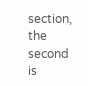section, the second is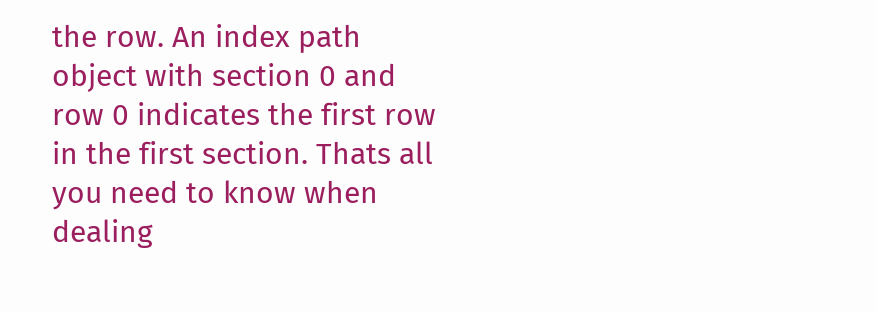the row. An index path object with section 0 and row 0 indicates the first row in the first section. Thats all you need to know when dealing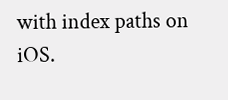with index paths on iOS.